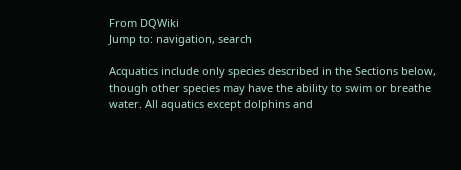From DQWiki
Jump to: navigation, search

Acquatics include only species described in the Sections below, though other species may have the ability to swim or breathe water. All aquatics except dolphins and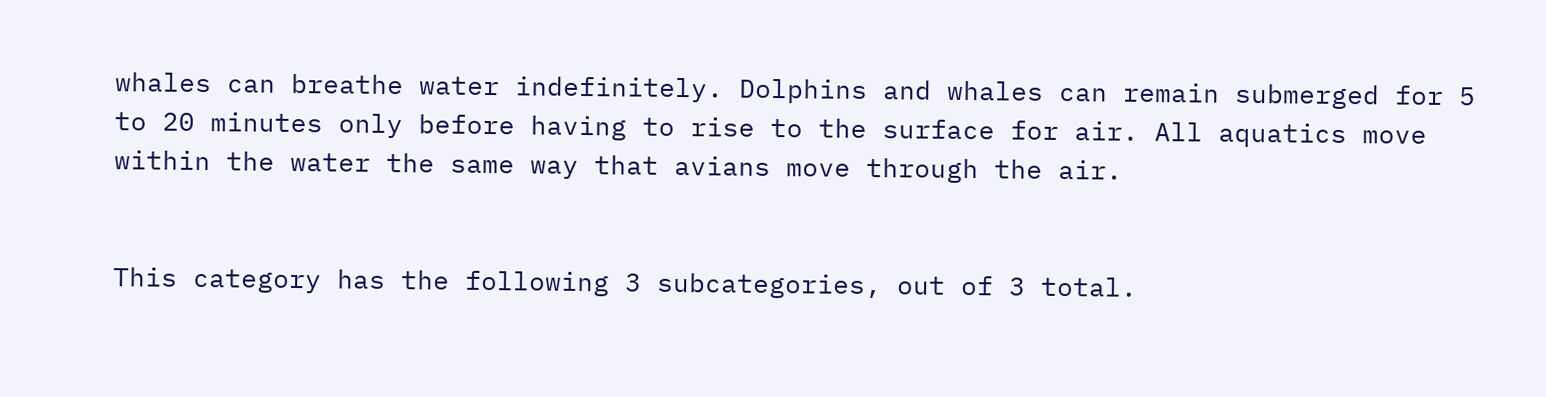whales can breathe water indefinitely. Dolphins and whales can remain submerged for 5 to 20 minutes only before having to rise to the surface for air. All aquatics move within the water the same way that avians move through the air.


This category has the following 3 subcategories, out of 3 total.